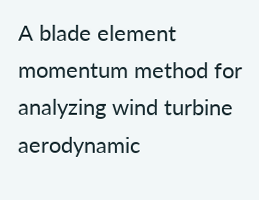A blade element momentum method for analyzing wind turbine aerodynamic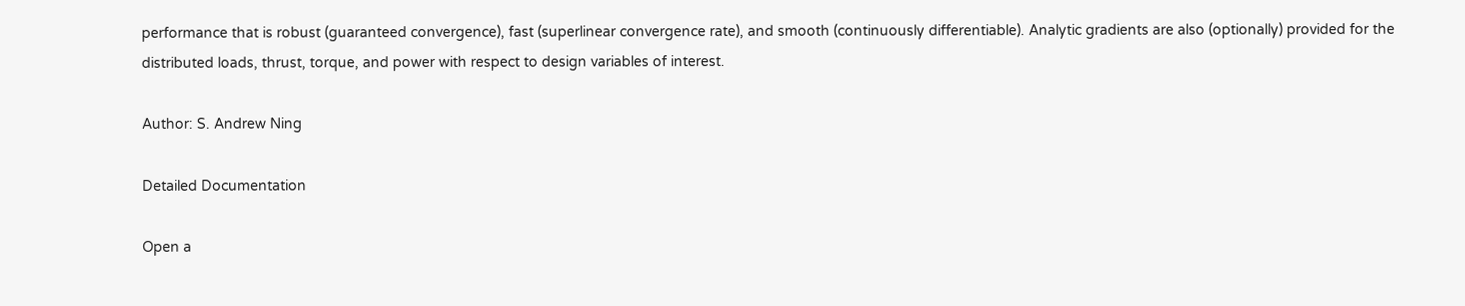performance that is robust (guaranteed convergence), fast (superlinear convergence rate), and smooth (continuously differentiable). Analytic gradients are also (optionally) provided for the distributed loads, thrust, torque, and power with respect to design variables of interest.

Author: S. Andrew Ning

Detailed Documentation

Open a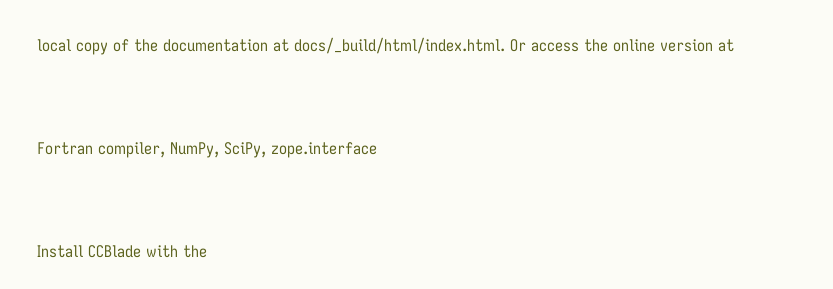local copy of the documentation at docs/_build/html/index.html. Or access the online version at


Fortran compiler, NumPy, SciPy, zope.interface


Install CCBlade with the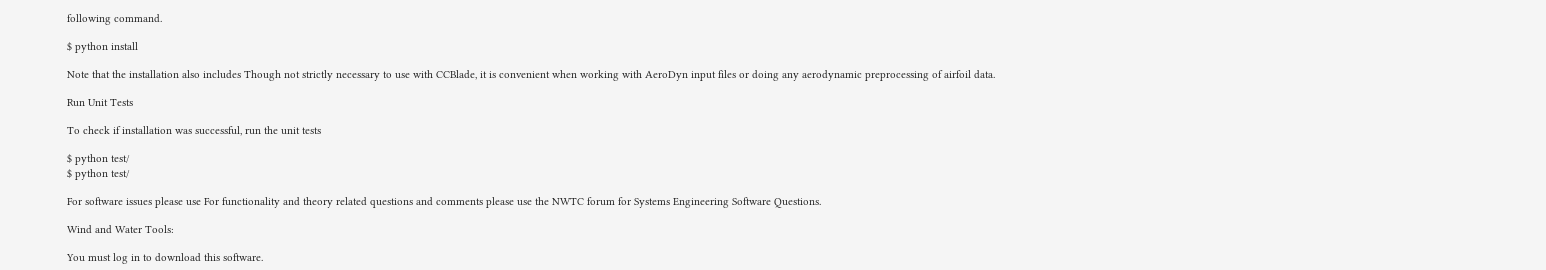following command.

$ python install

Note that the installation also includes Though not strictly necessary to use with CCBlade, it is convenient when working with AeroDyn input files or doing any aerodynamic preprocessing of airfoil data.

Run Unit Tests

To check if installation was successful, run the unit tests

$ python test/
$ python test/

For software issues please use For functionality and theory related questions and comments please use the NWTC forum for Systems Engineering Software Questions.

Wind and Water Tools:

You must log in to download this software.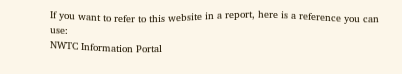If you want to refer to this website in a report, here is a reference you can use:
NWTC Information Portal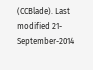(CCBlade). Last modified 21-September-2014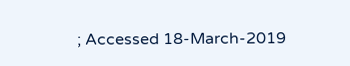; Accessed 18-March-2019